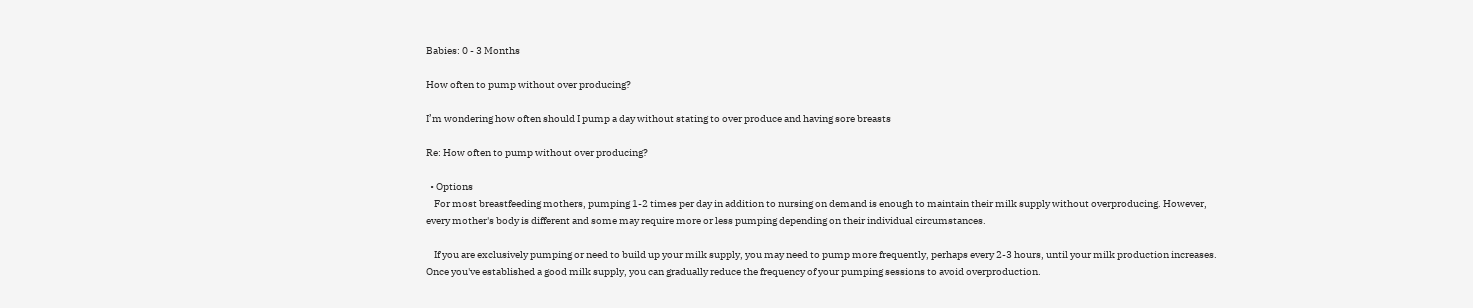Babies: 0 - 3 Months

How often to pump without over producing?

I’m wondering how often should I pump a day without stating to over produce and having sore breasts

Re: How often to pump without over producing?

  • Options
    For most breastfeeding mothers, pumping 1-2 times per day in addition to nursing on demand is enough to maintain their milk supply without overproducing. However, every mother's body is different and some may require more or less pumping depending on their individual circumstances.

    If you are exclusively pumping or need to build up your milk supply, you may need to pump more frequently, perhaps every 2-3 hours, until your milk production increases. Once you've established a good milk supply, you can gradually reduce the frequency of your pumping sessions to avoid overproduction.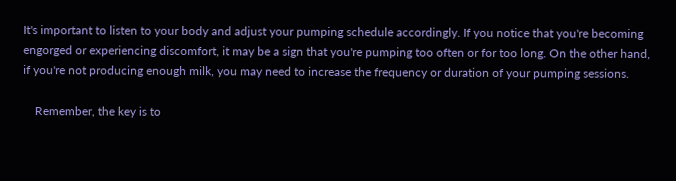It's important to listen to your body and adjust your pumping schedule accordingly. If you notice that you're becoming engorged or experiencing discomfort, it may be a sign that you're pumping too often or for too long. On the other hand, if you're not producing enough milk, you may need to increase the frequency or duration of your pumping sessions.

    Remember, the key is to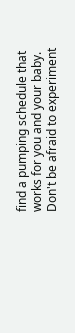find a pumping schedule that works for you and your baby. Don't be afraid to experiment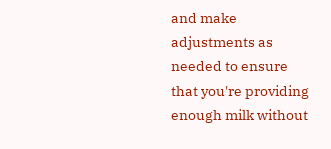and make adjustments as needed to ensure that you're providing enough milk without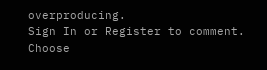overproducing.
Sign In or Register to comment.
Choose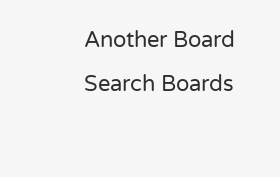Another Board
Search Boards